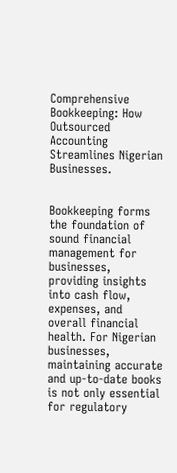Comprehensive Bookkeeping: How Outsourced Accounting Streamlines Nigerian Businesses.


Bookkeeping forms the foundation of sound financial management for businesses, providing insights into cash flow, expenses, and overall financial health. For Nigerian businesses, maintaining accurate and up-to-date books is not only essential for regulatory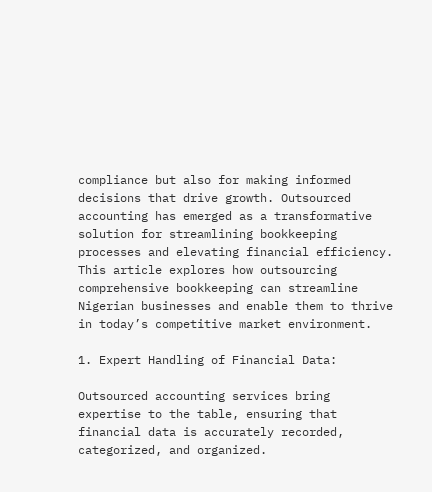compliance but also for making informed decisions that drive growth. Outsourced accounting has emerged as a transformative solution for streamlining bookkeeping processes and elevating financial efficiency. This article explores how outsourcing comprehensive bookkeeping can streamline Nigerian businesses and enable them to thrive in today’s competitive market environment.

1. Expert Handling of Financial Data:

Outsourced accounting services bring expertise to the table, ensuring that financial data is accurately recorded, categorized, and organized.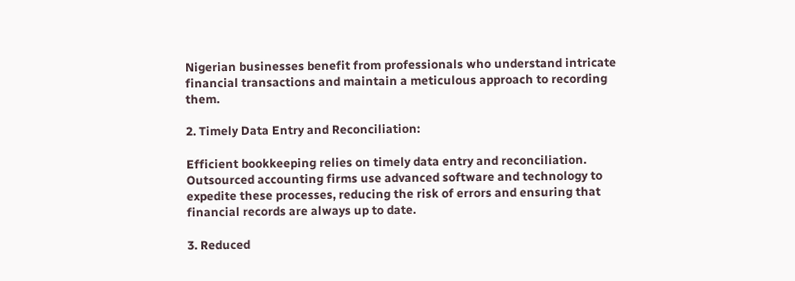Nigerian businesses benefit from professionals who understand intricate financial transactions and maintain a meticulous approach to recording them.

2. Timely Data Entry and Reconciliation:

Efficient bookkeeping relies on timely data entry and reconciliation. Outsourced accounting firms use advanced software and technology to expedite these processes, reducing the risk of errors and ensuring that financial records are always up to date.

3. Reduced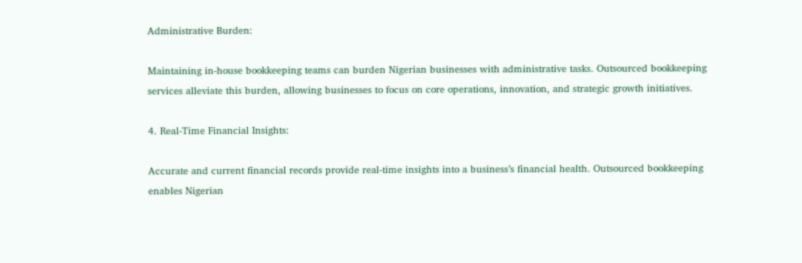Administrative Burden:

Maintaining in-house bookkeeping teams can burden Nigerian businesses with administrative tasks. Outsourced bookkeeping services alleviate this burden, allowing businesses to focus on core operations, innovation, and strategic growth initiatives.

4. Real-Time Financial Insights:

Accurate and current financial records provide real-time insights into a business’s financial health. Outsourced bookkeeping enables Nigerian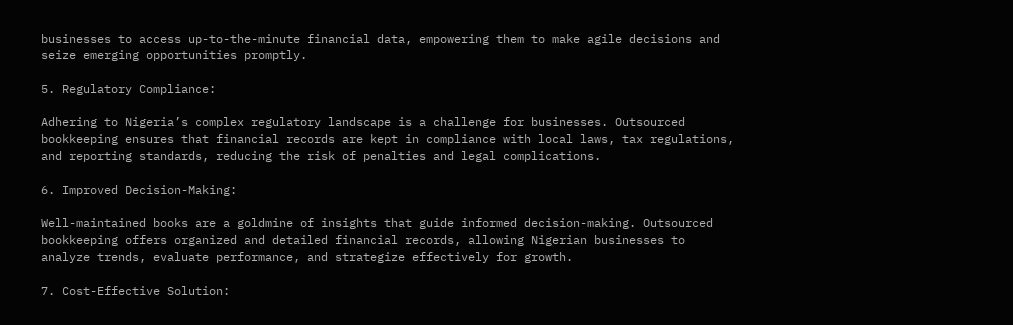businesses to access up-to-the-minute financial data, empowering them to make agile decisions and seize emerging opportunities promptly.

5. Regulatory Compliance:

Adhering to Nigeria’s complex regulatory landscape is a challenge for businesses. Outsourced bookkeeping ensures that financial records are kept in compliance with local laws, tax regulations, and reporting standards, reducing the risk of penalties and legal complications.

6. Improved Decision-Making:

Well-maintained books are a goldmine of insights that guide informed decision-making. Outsourced bookkeeping offers organized and detailed financial records, allowing Nigerian businesses to analyze trends, evaluate performance, and strategize effectively for growth.

7. Cost-Effective Solution: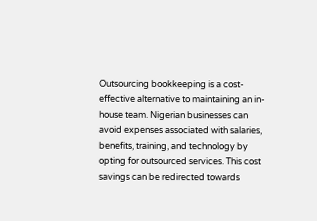Outsourcing bookkeeping is a cost-effective alternative to maintaining an in-house team. Nigerian businesses can avoid expenses associated with salaries, benefits, training, and technology by opting for outsourced services. This cost savings can be redirected towards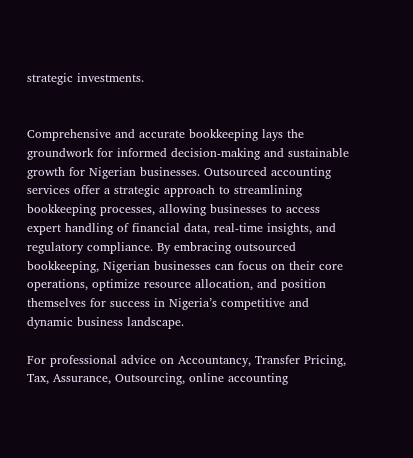strategic investments.


Comprehensive and accurate bookkeeping lays the groundwork for informed decision-making and sustainable growth for Nigerian businesses. Outsourced accounting services offer a strategic approach to streamlining bookkeeping processes, allowing businesses to access expert handling of financial data, real-time insights, and regulatory compliance. By embracing outsourced bookkeeping, Nigerian businesses can focus on their core operations, optimize resource allocation, and position themselves for success in Nigeria’s competitive and dynamic business landscape.

For professional advice on Accountancy, Transfer Pricing, Tax, Assurance, Outsourcing, online accounting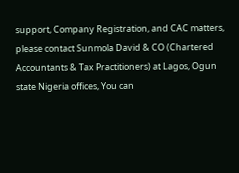support, Company Registration, and CAC matters, please contact Sunmola David & CO (Chartered Accountants & Tax Practitioners) at Lagos, Ogun state Nigeria offices, You can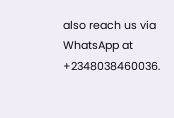also reach us via WhatsApp at +2348038460036.